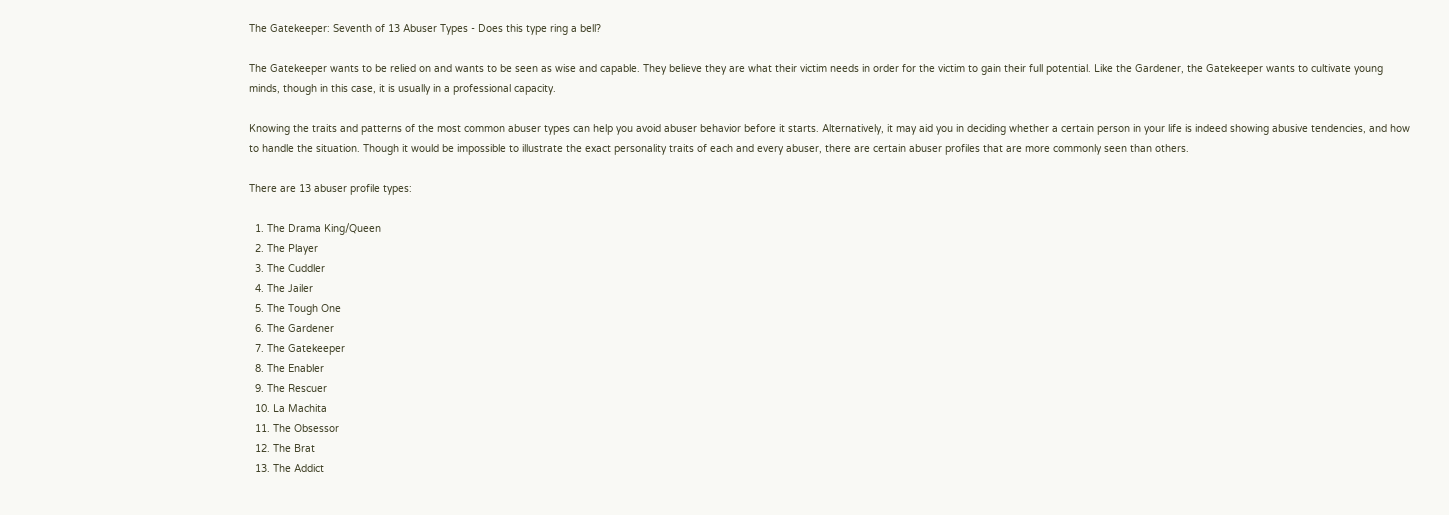The Gatekeeper: Seventh of 13 Abuser Types - Does this type ring a bell?

The Gatekeeper wants to be relied on and wants to be seen as wise and capable. They believe they are what their victim needs in order for the victim to gain their full potential. Like the Gardener, the Gatekeeper wants to cultivate young minds, though in this case, it is usually in a professional capacity.

Knowing the traits and patterns of the most common abuser types can help you avoid abuser behavior before it starts. Alternatively, it may aid you in deciding whether a certain person in your life is indeed showing abusive tendencies, and how to handle the situation. Though it would be impossible to illustrate the exact personality traits of each and every abuser, there are certain abuser profiles that are more commonly seen than others.

There are 13 abuser profile types:

  1. The Drama King/Queen
  2. The Player
  3. The Cuddler
  4. The Jailer
  5. The Tough One
  6. The Gardener
  7. The Gatekeeper
  8. The Enabler
  9. The Rescuer
  10. La Machita
  11. The Obsessor
  12. The Brat
  13. The Addict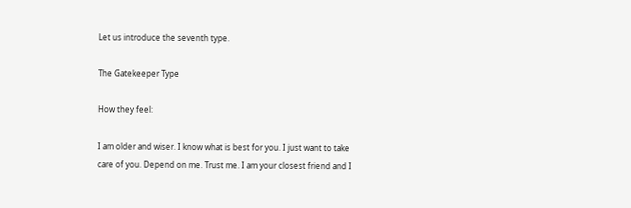Let us introduce the seventh type.

The Gatekeeper Type

How they feel:

I am older and wiser. I know what is best for you. I just want to take care of you. Depend on me. Trust me. I am your closest friend and I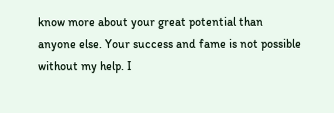know more about your great potential than anyone else. Your success and fame is not possible without my help. I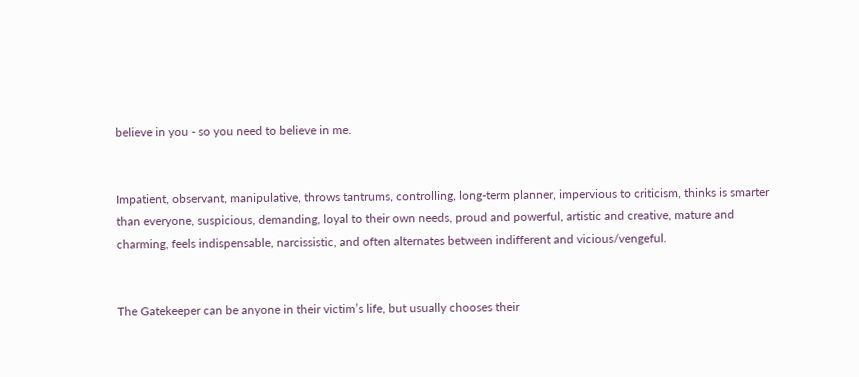believe in you - so you need to believe in me.


Impatient, observant, manipulative, throws tantrums, controlling, long-term planner, impervious to criticism, thinks is smarter than everyone, suspicious, demanding, loyal to their own needs, proud and powerful, artistic and creative, mature and charming, feels indispensable, narcissistic, and often alternates between indifferent and vicious/vengeful.


The Gatekeeper can be anyone in their victim’s life, but usually chooses their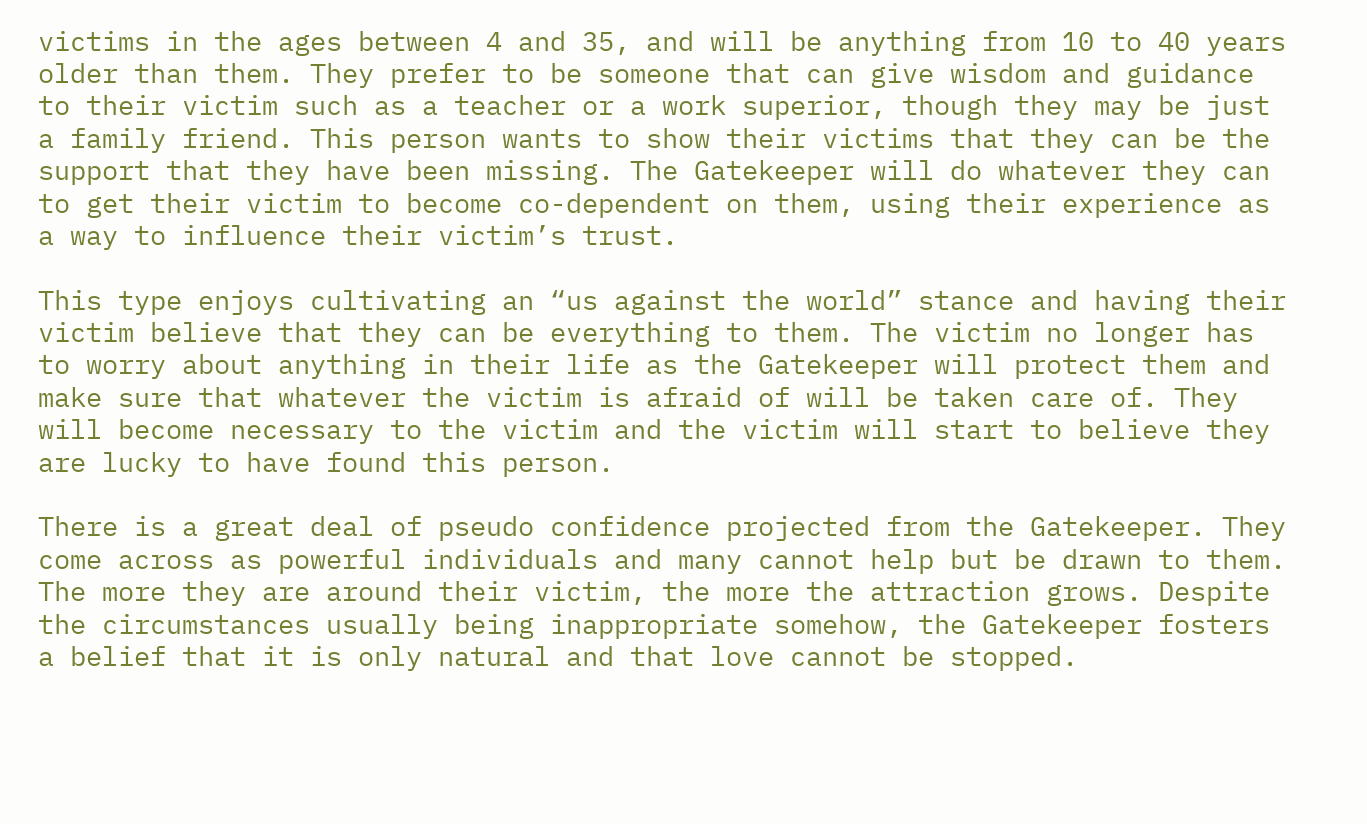victims in the ages between 4 and 35, and will be anything from 10 to 40 years older than them. They prefer to be someone that can give wisdom and guidance to their victim such as a teacher or a work superior, though they may be just a family friend. This person wants to show their victims that they can be the support that they have been missing. The Gatekeeper will do whatever they can to get their victim to become co-dependent on them, using their experience as a way to influence their victim’s trust.

This type enjoys cultivating an “us against the world” stance and having their victim believe that they can be everything to them. The victim no longer has to worry about anything in their life as the Gatekeeper will protect them and make sure that whatever the victim is afraid of will be taken care of. They will become necessary to the victim and the victim will start to believe they are lucky to have found this person.

There is a great deal of pseudo confidence projected from the Gatekeeper. They come across as powerful individuals and many cannot help but be drawn to them. The more they are around their victim, the more the attraction grows. Despite the circumstances usually being inappropriate somehow, the Gatekeeper fosters a belief that it is only natural and that love cannot be stopped.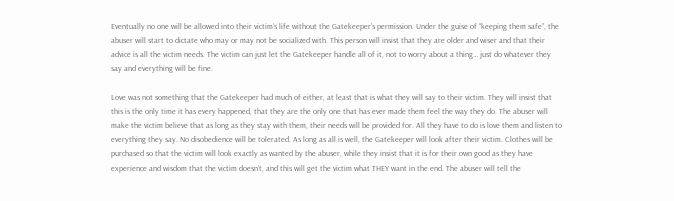Eventually no one will be allowed into their victim’s life without the Gatekeeper’s permission. Under the guise of “keeping them safe”, the abuser will start to dictate who may or may not be socialized with. This person will insist that they are older and wiser and that their advice is all the victim needs. The victim can just let the Gatekeeper handle all of it, not to worry about a thing… just do whatever they say and everything will be fine.

Love was not something that the Gatekeeper had much of either, at least that is what they will say to their victim. They will insist that this is the only time it has every happened, that they are the only one that has ever made them feel the way they do. The abuser will make the victim believe that as long as they stay with them, their needs will be provided for. All they have to do is love them and listen to everything they say. No disobedience will be tolerated. As long as all is well, the Gatekeeper will look after their victim. Clothes will be purchased so that the victim will look exactly as wanted by the abuser, while they insist that it is for their own good as they have experience and wisdom that the victim doesn’t, and this will get the victim what THEY want in the end. The abuser will tell the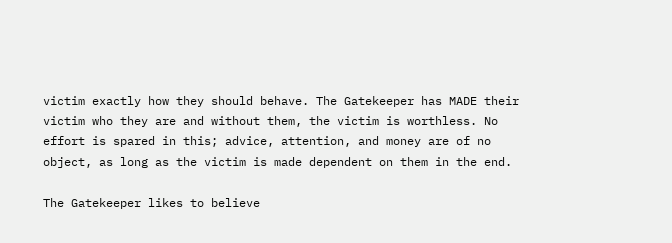victim exactly how they should behave. The Gatekeeper has MADE their victim who they are and without them, the victim is worthless. No effort is spared in this; advice, attention, and money are of no object, as long as the victim is made dependent on them in the end.

The Gatekeeper likes to believe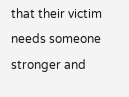that their victim needs someone stronger and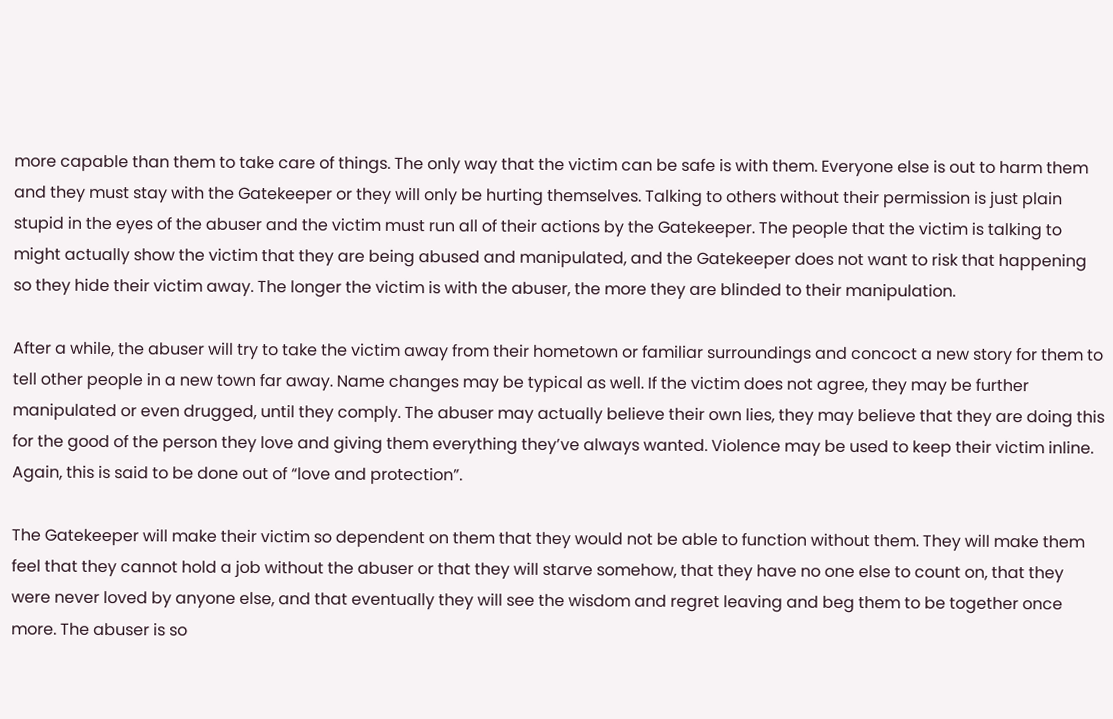more capable than them to take care of things. The only way that the victim can be safe is with them. Everyone else is out to harm them and they must stay with the Gatekeeper or they will only be hurting themselves. Talking to others without their permission is just plain stupid in the eyes of the abuser and the victim must run all of their actions by the Gatekeeper. The people that the victim is talking to might actually show the victim that they are being abused and manipulated, and the Gatekeeper does not want to risk that happening so they hide their victim away. The longer the victim is with the abuser, the more they are blinded to their manipulation.

After a while, the abuser will try to take the victim away from their hometown or familiar surroundings and concoct a new story for them to tell other people in a new town far away. Name changes may be typical as well. If the victim does not agree, they may be further manipulated or even drugged, until they comply. The abuser may actually believe their own lies, they may believe that they are doing this for the good of the person they love and giving them everything they’ve always wanted. Violence may be used to keep their victim inline. Again, this is said to be done out of “love and protection”.

The Gatekeeper will make their victim so dependent on them that they would not be able to function without them. They will make them feel that they cannot hold a job without the abuser or that they will starve somehow, that they have no one else to count on, that they were never loved by anyone else, and that eventually they will see the wisdom and regret leaving and beg them to be together once more. The abuser is so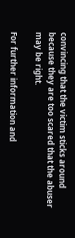convincing that the victim sticks around because they are too scared that the abuser may be right.

For further information and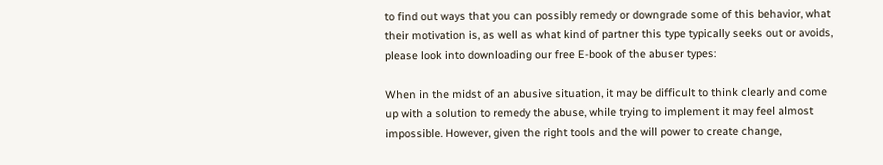to find out ways that you can possibly remedy or downgrade some of this behavior, what their motivation is, as well as what kind of partner this type typically seeks out or avoids, please look into downloading our free E-book of the abuser types:

When in the midst of an abusive situation, it may be difficult to think clearly and come up with a solution to remedy the abuse, while trying to implement it may feel almost impossible. However, given the right tools and the will power to create change,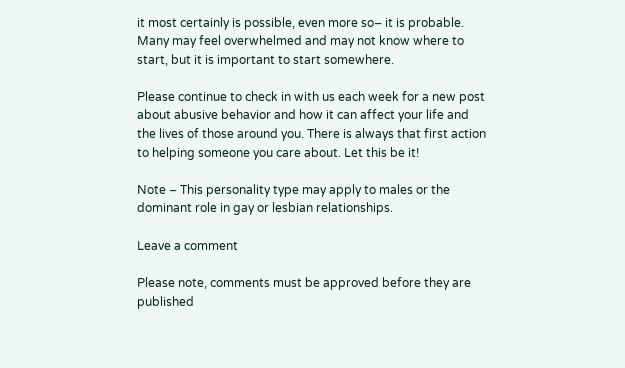it most certainly is possible, even more so– it is probable. Many may feel overwhelmed and may not know where to start, but it is important to start somewhere.

Please continue to check in with us each week for a new post about abusive behavior and how it can affect your life and the lives of those around you. There is always that first action to helping someone you care about. Let this be it!

Note – This personality type may apply to males or the dominant role in gay or lesbian relationships.

Leave a comment

Please note, comments must be approved before they are published